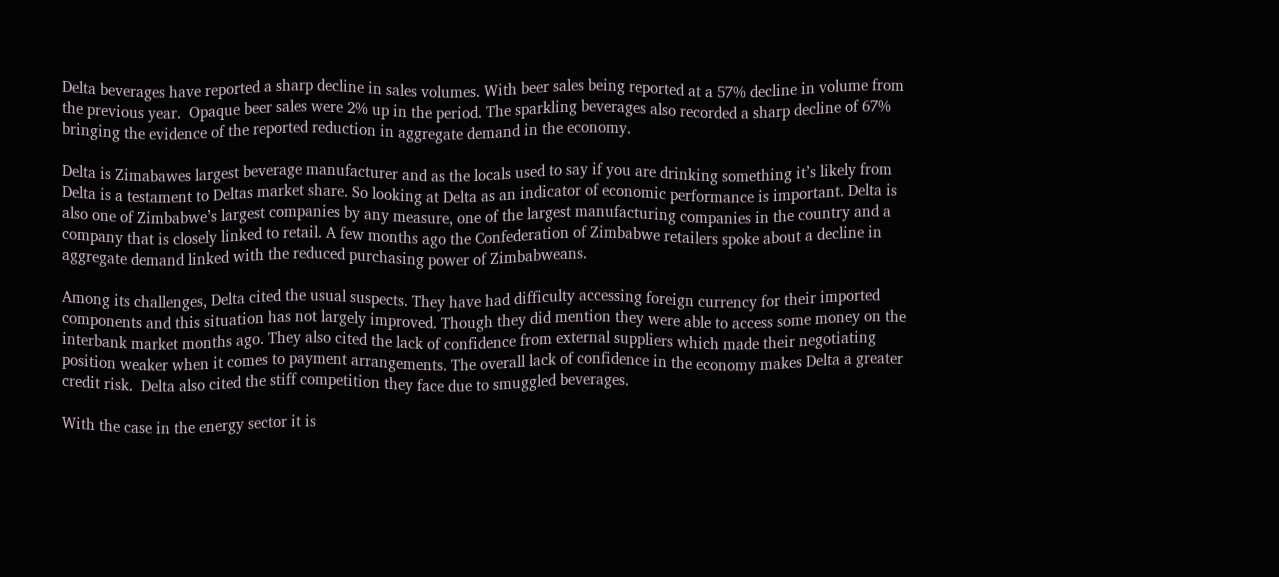Delta beverages have reported a sharp decline in sales volumes. With beer sales being reported at a 57% decline in volume from the previous year.  Opaque beer sales were 2% up in the period. The sparkling beverages also recorded a sharp decline of 67% bringing the evidence of the reported reduction in aggregate demand in the economy.

Delta is Zimabawes largest beverage manufacturer and as the locals used to say if you are drinking something it’s likely from Delta is a testament to Deltas market share. So looking at Delta as an indicator of economic performance is important. Delta is also one of Zimbabwe’s largest companies by any measure, one of the largest manufacturing companies in the country and a company that is closely linked to retail. A few months ago the Confederation of Zimbabwe retailers spoke about a decline in aggregate demand linked with the reduced purchasing power of Zimbabweans.

Among its challenges, Delta cited the usual suspects. They have had difficulty accessing foreign currency for their imported components and this situation has not largely improved. Though they did mention they were able to access some money on the interbank market months ago. They also cited the lack of confidence from external suppliers which made their negotiating position weaker when it comes to payment arrangements. The overall lack of confidence in the economy makes Delta a greater credit risk.  Delta also cited the stiff competition they face due to smuggled beverages.

With the case in the energy sector it is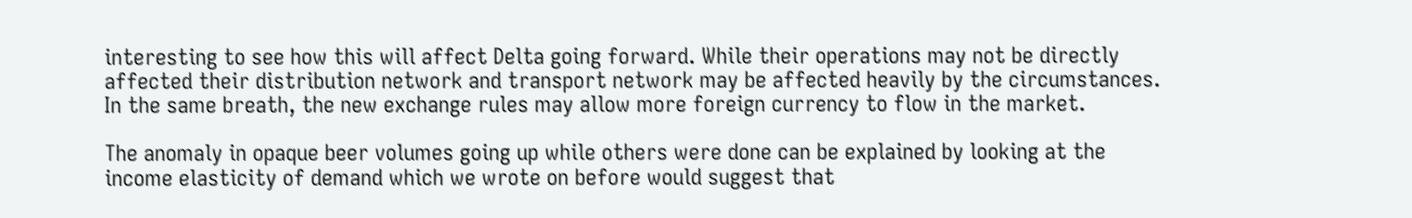interesting to see how this will affect Delta going forward. While their operations may not be directly affected their distribution network and transport network may be affected heavily by the circumstances. In the same breath, the new exchange rules may allow more foreign currency to flow in the market.

The anomaly in opaque beer volumes going up while others were done can be explained by looking at the income elasticity of demand which we wrote on before would suggest that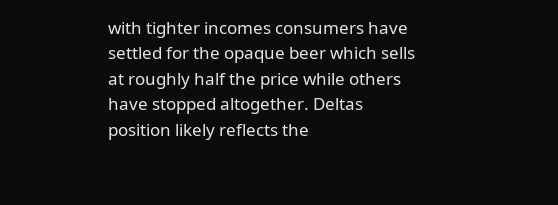with tighter incomes consumers have settled for the opaque beer which sells at roughly half the price while others have stopped altogether. Deltas position likely reflects the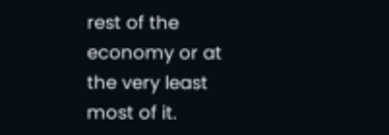rest of the economy or at the very least most of it.